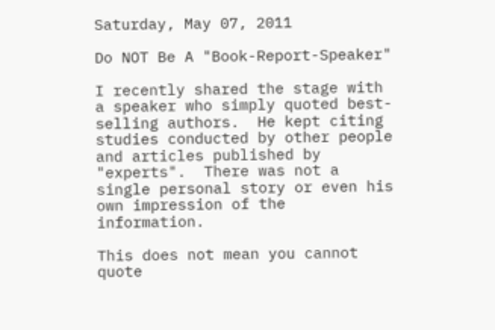Saturday, May 07, 2011

Do NOT Be A "Book-Report-Speaker"

I recently shared the stage with a speaker who simply quoted best-selling authors.  He kept citing studies conducted by other people and articles published by "experts".  There was not a single personal story or even his own impression of the information.

This does not mean you cannot quote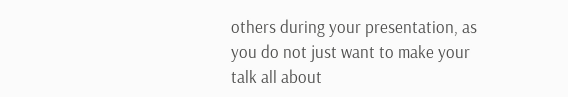others during your presentation, as you do not just want to make your talk all about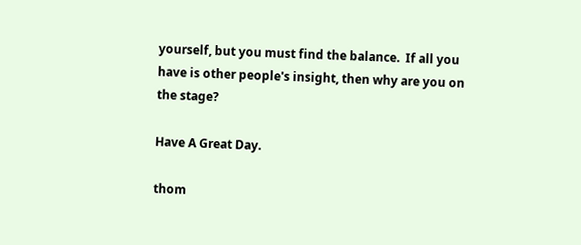yourself, but you must find the balance.  If all you have is other people's insight, then why are you on the stage?

Have A Great Day.

thom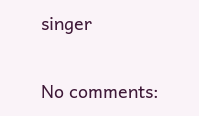singer

No comments: